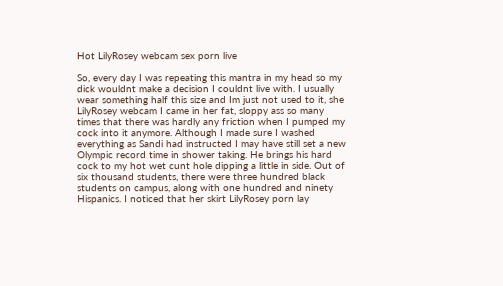Hot LilyRosey webcam sex porn live

So, every day I was repeating this mantra in my head so my dick wouldnt make a decision I couldnt live with. I usually wear something half this size and Im just not used to it, she LilyRosey webcam I came in her fat, sloppy ass so many times that there was hardly any friction when I pumped my cock into it anymore. Although I made sure I washed everything as Sandi had instructed I may have still set a new Olympic record time in shower taking. He brings his hard cock to my hot wet cunt hole dipping a little in side. Out of six thousand students, there were three hundred black students on campus, along with one hundred and ninety Hispanics. I noticed that her skirt LilyRosey porn lay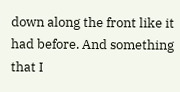down along the front like it had before. And something that I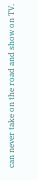can never take on the road and show on TV.